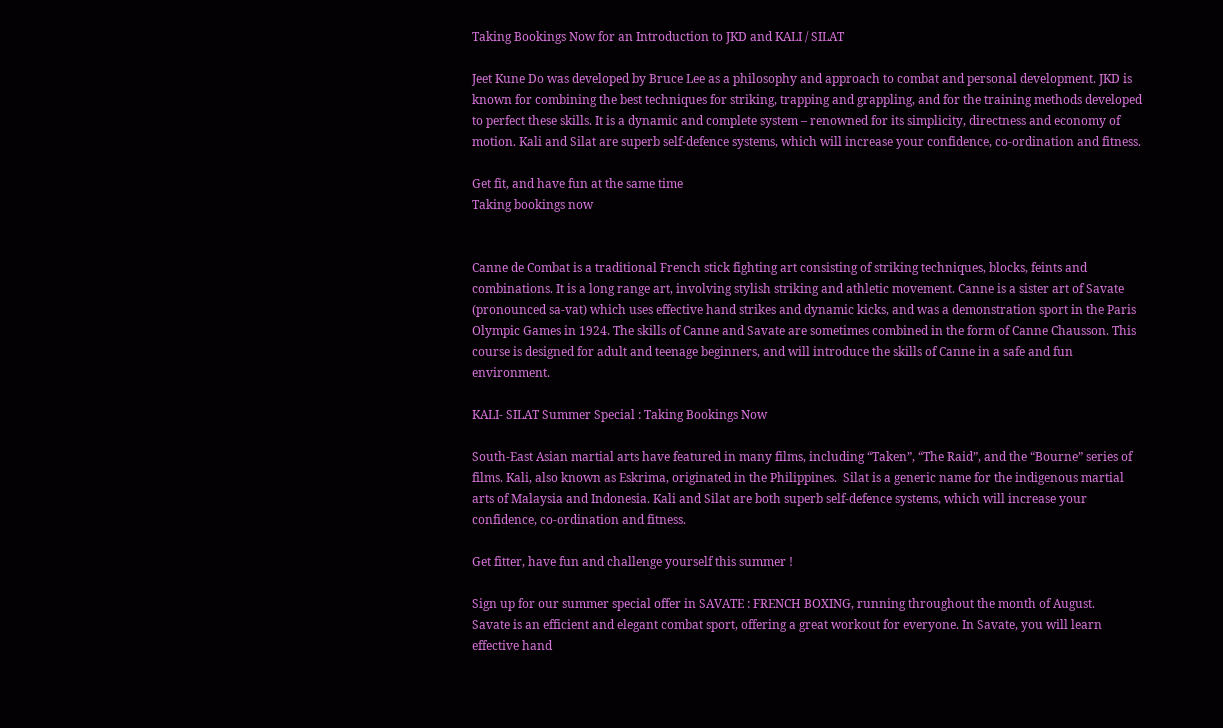Taking Bookings Now for an Introduction to JKD and KALI / SILAT

Jeet Kune Do was developed by Bruce Lee as a philosophy and approach to combat and personal development. JKD is known for combining the best techniques for striking, trapping and grappling, and for the training methods developed to perfect these skills. It is a dynamic and complete system – renowned for its simplicity, directness and economy of motion. Kali and Silat are superb self-defence systems, which will increase your confidence, co-ordination and fitness.

Get fit, and have fun at the same time
Taking bookings now


Canne de Combat is a traditional French stick fighting art consisting of striking techniques, blocks, feints and combinations. It is a long range art, involving stylish striking and athletic movement. Canne is a sister art of Savate (pronounced sa-vat) which uses effective hand strikes and dynamic kicks, and was a demonstration sport in the Paris Olympic Games in 1924. The skills of Canne and Savate are sometimes combined in the form of Canne Chausson. This course is designed for adult and teenage beginners, and will introduce the skills of Canne in a safe and fun environment.

KALI- SILAT Summer Special : Taking Bookings Now

South-East Asian martial arts have featured in many films, including “Taken”, “The Raid”, and the “Bourne” series of films. Kali, also known as Eskrima, originated in the Philippines.  Silat is a generic name for the indigenous martial arts of Malaysia and Indonesia. Kali and Silat are both superb self-defence systems, which will increase your confidence, co-ordination and fitness.

Get fitter, have fun and challenge yourself this summer !

Sign up for our summer special offer in SAVATE : FRENCH BOXING, running throughout the month of August.
Savate is an efficient and elegant combat sport, offering a great workout for everyone. In Savate, you will learn effective hand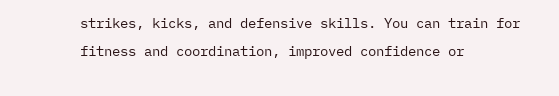strikes, kicks, and defensive skills. You can train for fitness and coordination, improved confidence or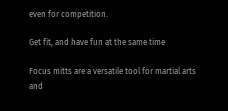even for competition.

Get fit, and have fun at the same time

Focus mitts are a versatile tool for martial arts and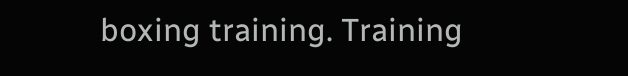boxing training. Training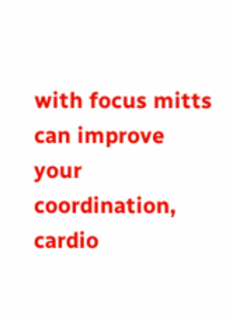with focus mitts can improve your coordination, cardio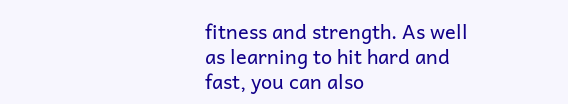fitness and strength. As well as learning to hit hard and fast, you can also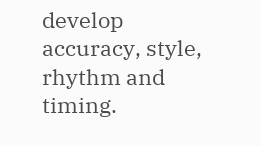develop accuracy, style, rhythm and timing.